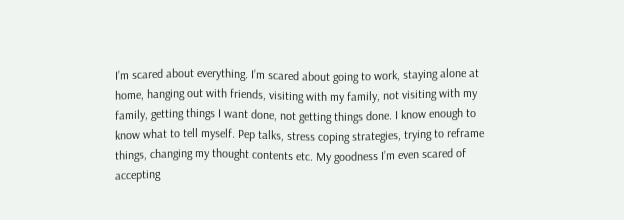I’m scared about everything. I’m scared about going to work, staying alone at home, hanging out with friends, visiting with my family, not visiting with my family, getting things I want done, not getting things done. I know enough to know what to tell myself. Pep talks, stress coping strategies, trying to reframe things, changing my thought contents etc. My goodness I’m even scared of accepting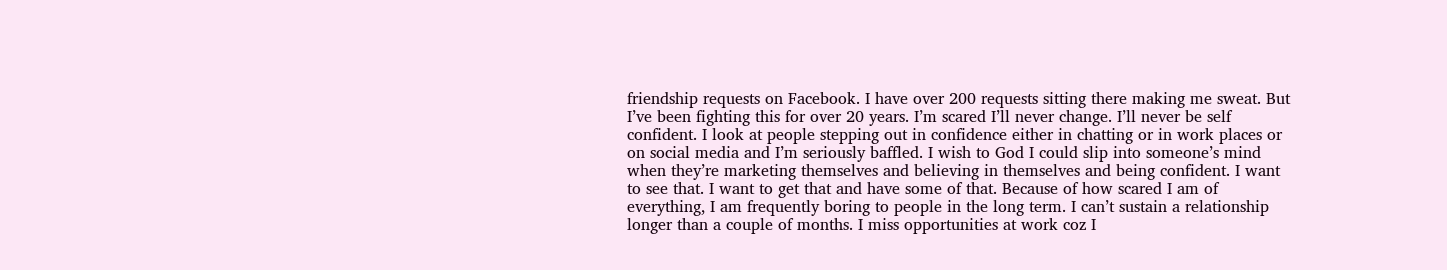friendship requests on Facebook. I have over 200 requests sitting there making me sweat. But I’ve been fighting this for over 20 years. I’m scared I’ll never change. I’ll never be self confident. I look at people stepping out in confidence either in chatting or in work places or on social media and I’m seriously baffled. I wish to God I could slip into someone’s mind when they’re marketing themselves and believing in themselves and being confident. I want to see that. I want to get that and have some of that. Because of how scared I am of everything, I am frequently boring to people in the long term. I can’t sustain a relationship longer than a couple of months. I miss opportunities at work coz I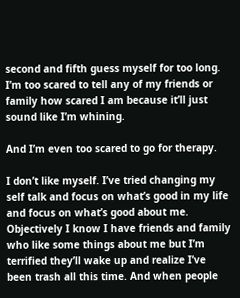second and fifth guess myself for too long. I’m too scared to tell any of my friends or family how scared I am because it’ll just sound like I’m whining.

And I’m even too scared to go for therapy.

I don’t like myself. I’ve tried changing my self talk and focus on what’s good in my life and focus on what’s good about me. Objectively I know I have friends and family who like some things about me but I’m terrified they’ll wake up and realize I’ve been trash all this time. And when people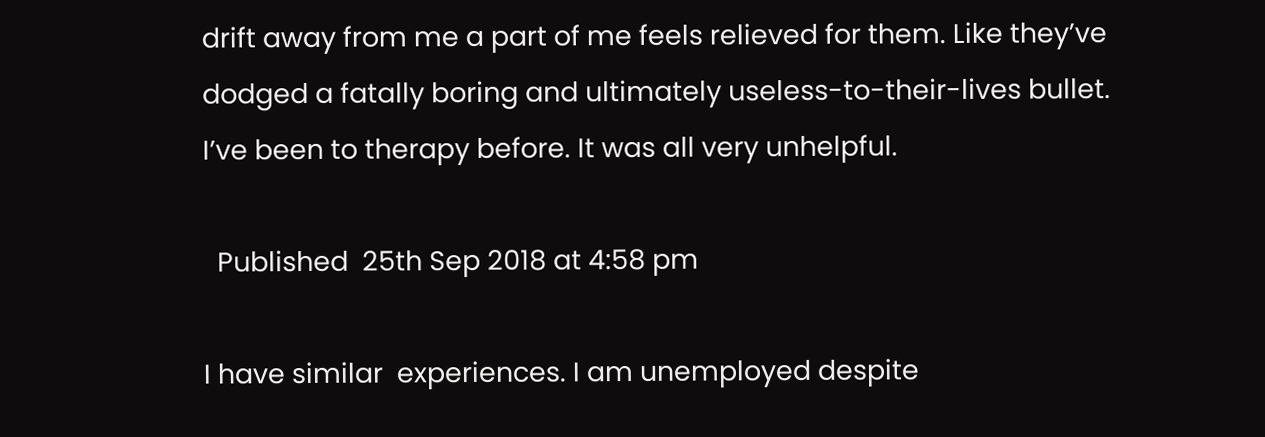drift away from me a part of me feels relieved for them. Like they’ve dodged a fatally boring and ultimately useless-to-their-lives bullet. I’ve been to therapy before. It was all very unhelpful.

  Published  25th Sep 2018 at 4:58 pm

I have similar  experiences. I am unemployed despite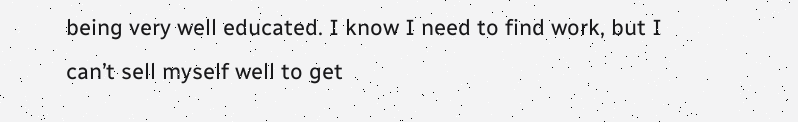being very well educated. I know I need to find work, but I can’t sell myself well to get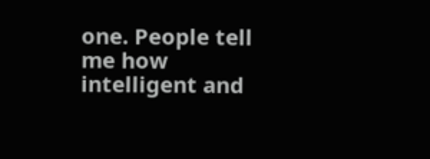one. People tell me how intelligent and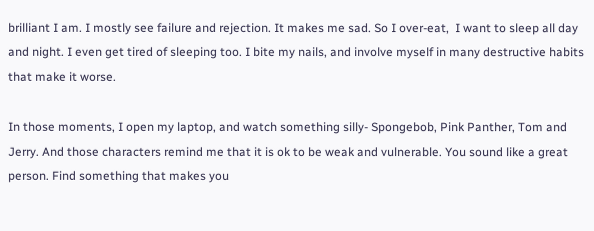brilliant I am. I mostly see failure and rejection. It makes me sad. So I over-eat,  I want to sleep all day and night. I even get tired of sleeping too. I bite my nails, and involve myself in many destructive habits that make it worse.

In those moments, I open my laptop, and watch something silly- Spongebob, Pink Panther, Tom and Jerry. And those characters remind me that it is ok to be weak and vulnerable. You sound like a great person. Find something that makes you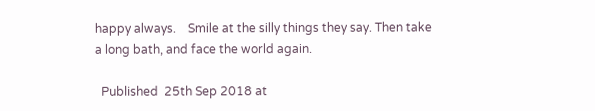happy always.    Smile at the silly things they say. Then take a long bath, and face the world again.

  Published  25th Sep 2018 at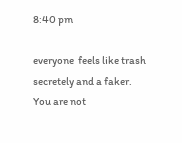8:40 pm

everyone  feels like trash secretely and a faker. You are not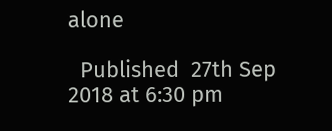alone

  Published  27th Sep 2018 at 6:30 pm